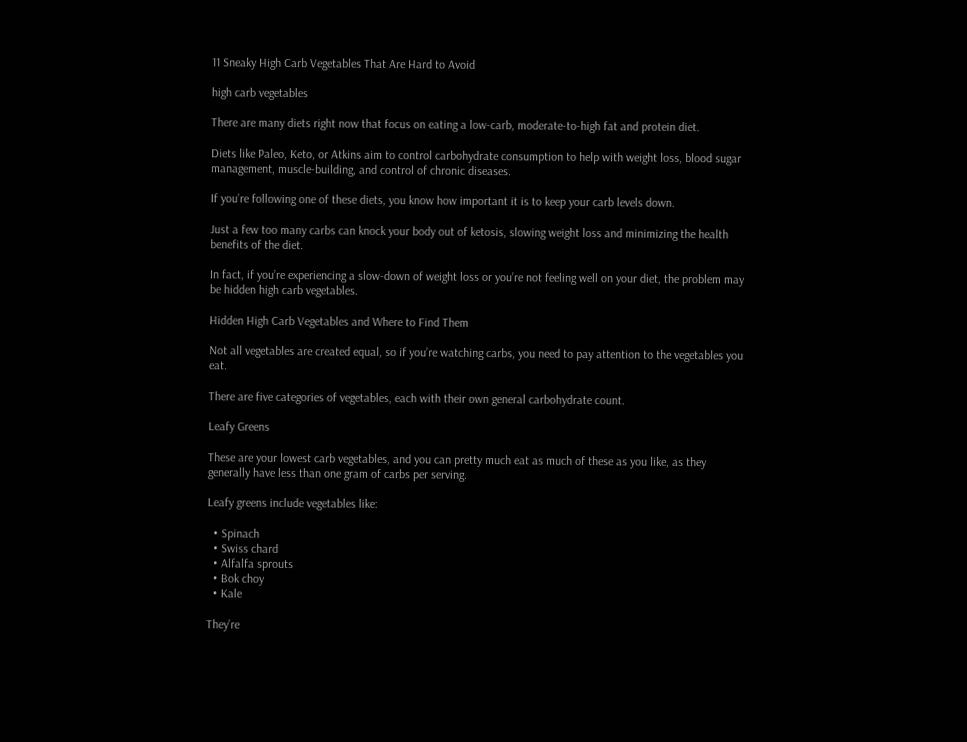11 Sneaky High Carb Vegetables That Are Hard to Avoid

high carb vegetables

There are many diets right now that focus on eating a low-carb, moderate-to-high fat and protein diet.

Diets like Paleo, Keto, or Atkins aim to control carbohydrate consumption to help with weight loss, blood sugar management, muscle-building, and control of chronic diseases.

If you’re following one of these diets, you know how important it is to keep your carb levels down.

Just a few too many carbs can knock your body out of ketosis, slowing weight loss and minimizing the health benefits of the diet.

In fact, if you’re experiencing a slow-down of weight loss or you’re not feeling well on your diet, the problem may be hidden high carb vegetables.

Hidden High Carb Vegetables and Where to Find Them

Not all vegetables are created equal, so if you’re watching carbs, you need to pay attention to the vegetables you eat.

There are five categories of vegetables, each with their own general carbohydrate count.

Leafy Greens

These are your lowest carb vegetables, and you can pretty much eat as much of these as you like, as they generally have less than one gram of carbs per serving.

Leafy greens include vegetables like:

  • Spinach
  • Swiss chard
  • Alfalfa sprouts
  • Bok choy
  • Kale

They’re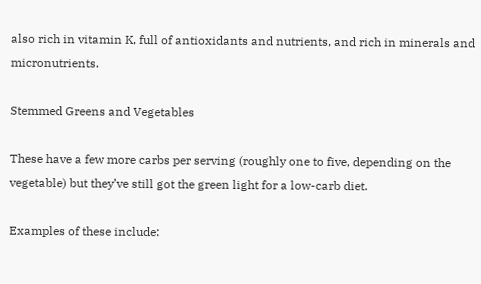also rich in vitamin K, full of antioxidants and nutrients, and rich in minerals and micronutrients.

Stemmed Greens and Vegetables

These have a few more carbs per serving (roughly one to five, depending on the vegetable) but they’ve still got the green light for a low-carb diet.

Examples of these include: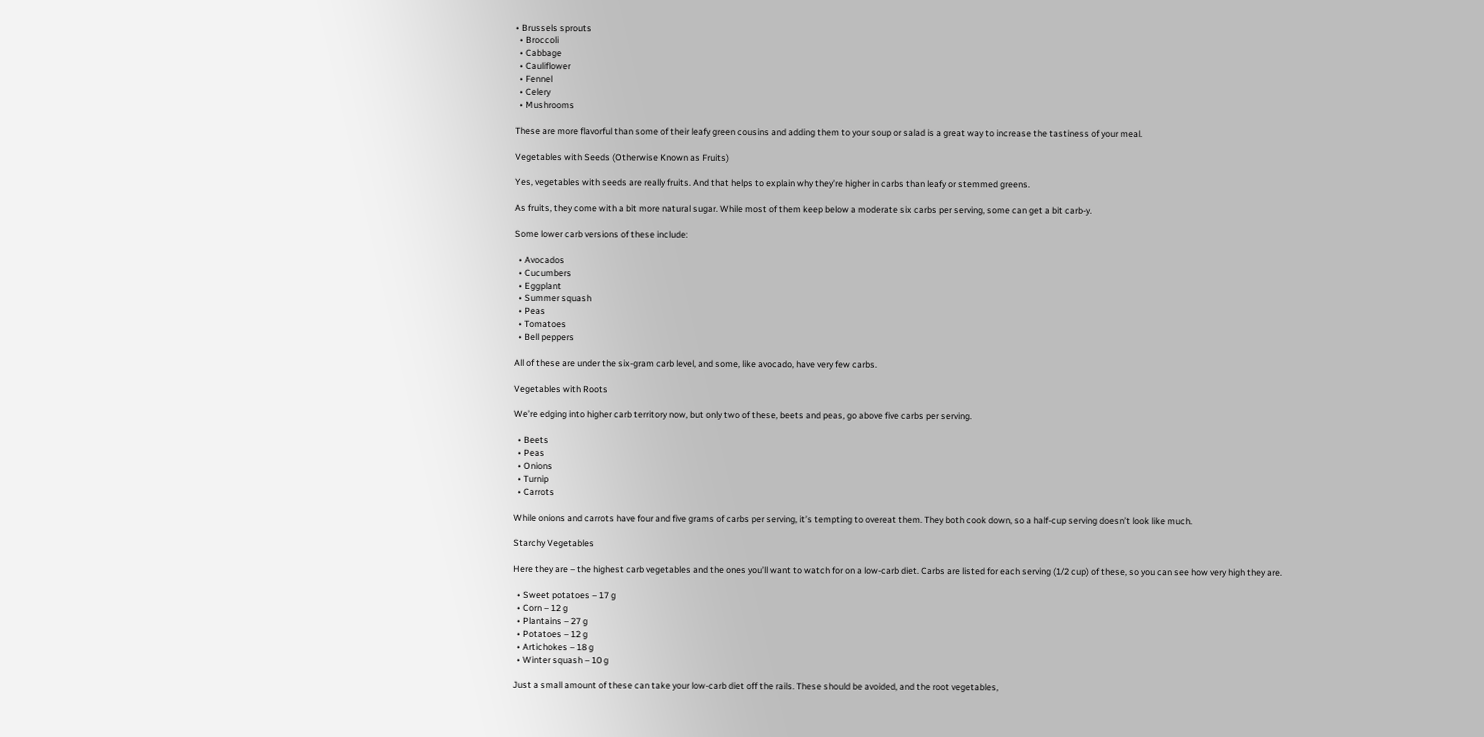• Brussels sprouts
  • Broccoli
  • Cabbage
  • Cauliflower
  • Fennel
  • Celery
  • Mushrooms

These are more flavorful than some of their leafy green cousins and adding them to your soup or salad is a great way to increase the tastiness of your meal.

Vegetables with Seeds (Otherwise Known as Fruits)

Yes, vegetables with seeds are really fruits. And that helps to explain why they’re higher in carbs than leafy or stemmed greens.

As fruits, they come with a bit more natural sugar. While most of them keep below a moderate six carbs per serving, some can get a bit carb-y.

Some lower carb versions of these include:

  • Avocados
  • Cucumbers
  • Eggplant
  • Summer squash
  • Peas
  • Tomatoes
  • Bell peppers

All of these are under the six-gram carb level, and some, like avocado, have very few carbs.

Vegetables with Roots

We’re edging into higher carb territory now, but only two of these, beets and peas, go above five carbs per serving.

  • Beets
  • Peas
  • Onions
  • Turnip
  • Carrots

While onions and carrots have four and five grams of carbs per serving, it’s tempting to overeat them. They both cook down, so a half-cup serving doesn’t look like much.

Starchy Vegetables

Here they are – the highest carb vegetables and the ones you’ll want to watch for on a low-carb diet. Carbs are listed for each serving (1/2 cup) of these, so you can see how very high they are.

  • Sweet potatoes – 17 g
  • Corn – 12 g
  • Plantains – 27 g
  • Potatoes – 12 g
  • Artichokes – 18 g
  • Winter squash – 10 g

Just a small amount of these can take your low-carb diet off the rails. These should be avoided, and the root vegetables,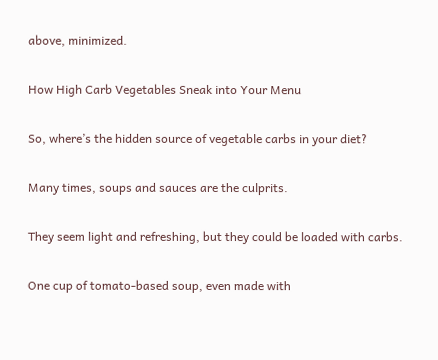above, minimized.

How High Carb Vegetables Sneak into Your Menu

So, where’s the hidden source of vegetable carbs in your diet?

Many times, soups and sauces are the culprits.

They seem light and refreshing, but they could be loaded with carbs.

One cup of tomato-based soup, even made with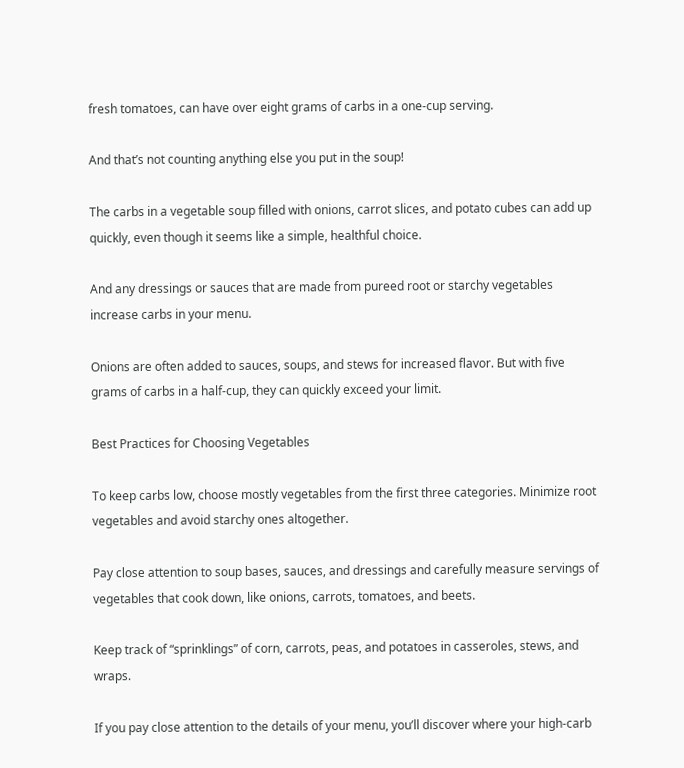fresh tomatoes, can have over eight grams of carbs in a one-cup serving.

And that’s not counting anything else you put in the soup!

The carbs in a vegetable soup filled with onions, carrot slices, and potato cubes can add up quickly, even though it seems like a simple, healthful choice.

And any dressings or sauces that are made from pureed root or starchy vegetables increase carbs in your menu.

Onions are often added to sauces, soups, and stews for increased flavor. But with five grams of carbs in a half-cup, they can quickly exceed your limit.

Best Practices for Choosing Vegetables

To keep carbs low, choose mostly vegetables from the first three categories. Minimize root vegetables and avoid starchy ones altogether.

Pay close attention to soup bases, sauces, and dressings and carefully measure servings of vegetables that cook down, like onions, carrots, tomatoes, and beets.

Keep track of “sprinklings” of corn, carrots, peas, and potatoes in casseroles, stews, and wraps.

If you pay close attention to the details of your menu, you’ll discover where your high-carb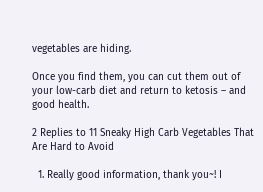vegetables are hiding.

Once you find them, you can cut them out of your low-carb diet and return to ketosis – and good health.

2 Replies to 11 Sneaky High Carb Vegetables That Are Hard to Avoid

  1. Really good information, thank you~! I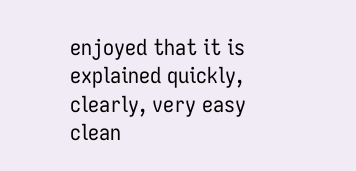enjoyed that it is explained quickly, clearly, very easy clean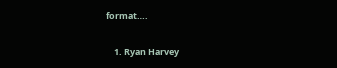format….

    1. Ryan Harvey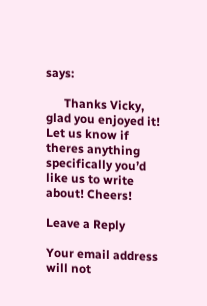says:

      Thanks Vicky, glad you enjoyed it! Let us know if theres anything specifically you’d like us to write about! Cheers!

Leave a Reply

Your email address will not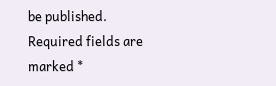be published. Required fields are marked *